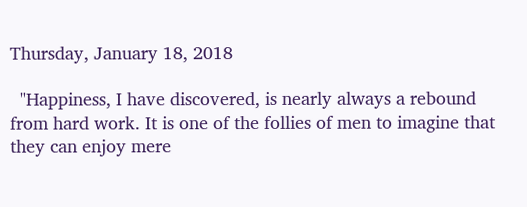Thursday, January 18, 2018

  "Happiness, I have discovered, is nearly always a rebound from hard work. It is one of the follies of men to imagine that they can enjoy mere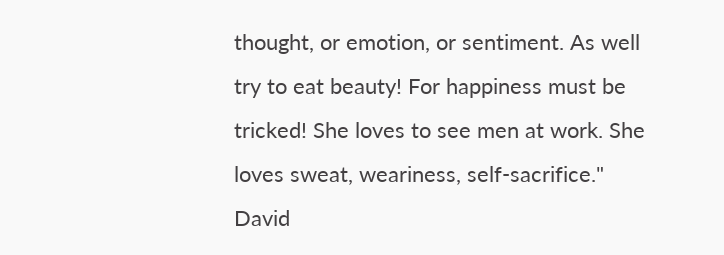thought, or emotion, or sentiment. As well try to eat beauty! For happiness must be tricked! She loves to see men at work. She loves sweat, weariness, self-sacrifice." David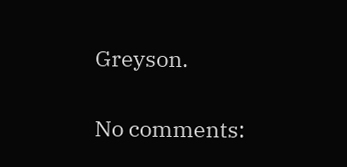Greyson.

No comments: